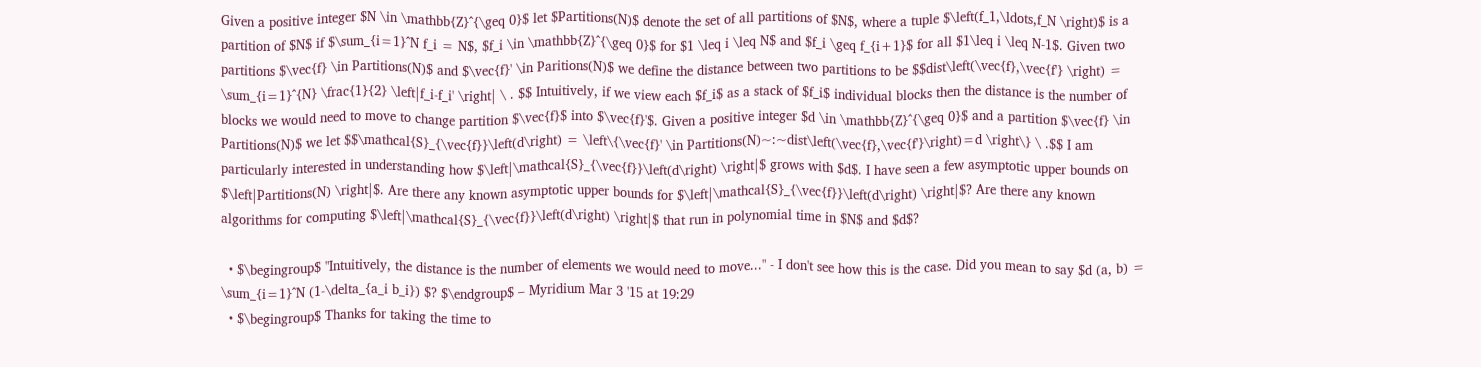Given a positive integer $N \in \mathbb{Z}^{\geq 0}$ let $Partitions(N)$ denote the set of all partitions of $N$, where a tuple $\left(f_1,\ldots,f_N \right)$ is a partition of $N$ if $\sum_{i=1}^N f_i = N$, $f_i \in \mathbb{Z}^{\geq 0}$ for $1 \leq i \leq N$ and $f_i \geq f_{i+1}$ for all $1\leq i \leq N-1$. Given two partitions $\vec{f} \in Partitions(N)$ and $\vec{f}' \in Paritions(N)$ we define the distance between two partitions to be $$dist\left(\vec{f},\vec{f'} \right) = \sum_{i=1}^{N} \frac{1}{2} \left|f_i-f_i' \right| \ . $$ Intuitively, if we view each $f_i$ as a stack of $f_i$ individual blocks then the distance is the number of blocks we would need to move to change partition $\vec{f}$ into $\vec{f}'$. Given a positive integer $d \in \mathbb{Z}^{\geq 0}$ and a partition $\vec{f} \in Partitions(N)$ we let $$\mathcal{S}_{\vec{f}}\left(d\right) = \left\{\vec{f}' \in Partitions(N)~:~dist\left(\vec{f},\vec{f'}\right)=d \right\} \ .$$ I am particularly interested in understanding how $\left|\mathcal{S}_{\vec{f}}\left(d\right) \right|$ grows with $d$. I have seen a few asymptotic upper bounds on $\left|Partitions(N) \right|$. Are there any known asymptotic upper bounds for $\left|\mathcal{S}_{\vec{f}}\left(d\right) \right|$? Are there any known algorithms for computing $\left|\mathcal{S}_{\vec{f}}\left(d\right) \right|$ that run in polynomial time in $N$ and $d$?

  • $\begingroup$ "Intuitively, the distance is the number of elements we would need to move..." - I don't see how this is the case. Did you mean to say $d (a, b) = \sum_{i=1}^N (1-\delta_{a_i b_i}) $? $\endgroup$ – Myridium Mar 3 '15 at 19:29
  • $\begingroup$ Thanks for taking the time to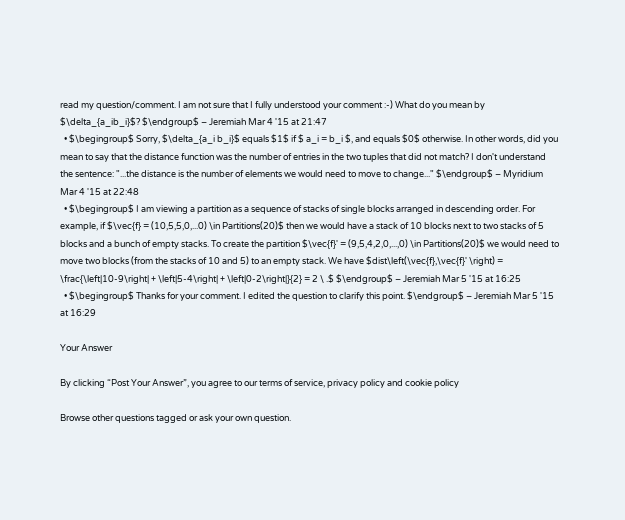read my question/comment. I am not sure that I fully understood your comment :-) What do you mean by $\delta_{a_ib_i}$? $\endgroup$ – Jeremiah Mar 4 '15 at 21:47
  • $\begingroup$ Sorry, $\delta_{a_i b_i}$ equals $1$ if $ a_i = b_i $, and equals $0$ otherwise. In other words, did you mean to say that the distance function was the number of entries in the two tuples that did not match? I don't understand the sentence: "...the distance is the number of elements we would need to move to change..." $\endgroup$ – Myridium Mar 4 '15 at 22:48
  • $\begingroup$ I am viewing a partition as a sequence of stacks of single blocks arranged in descending order. For example, if $\vec{f} = (10,5,5,0,...0) \in Partitions(20)$ then we would have a stack of 10 blocks next to two stacks of 5 blocks and a bunch of empty stacks. To create the partition $\vec{f}' = (9,5,4,2,0,...,0) \in Partitions(20)$ we would need to move two blocks (from the stacks of 10 and 5) to an empty stack. We have $dist\left(\vec{f},\vec{f}' \right) = \frac{\left|10-9\right| + \left|5-4\right| + \left|0-2\right|}{2} = 2 \ .$ $\endgroup$ – Jeremiah Mar 5 '15 at 16:25
  • $\begingroup$ Thanks for your comment. I edited the question to clarify this point. $\endgroup$ – Jeremiah Mar 5 '15 at 16:29

Your Answer

By clicking “Post Your Answer”, you agree to our terms of service, privacy policy and cookie policy

Browse other questions tagged or ask your own question.